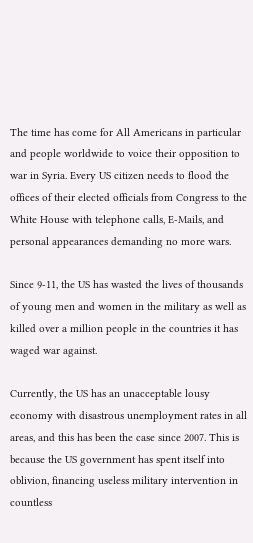The time has come for All Americans in particular and people worldwide to voice their opposition to war in Syria. Every US citizen needs to flood the offices of their elected officials from Congress to the White House with telephone calls, E-Mails, and personal appearances demanding no more wars.

Since 9-11, the US has wasted the lives of thousands of young men and women in the military as well as killed over a million people in the countries it has waged war against.

Currently, the US has an unacceptable lousy economy with disastrous unemployment rates in all areas, and this has been the case since 2007. This is because the US government has spent itself into oblivion, financing useless military intervention in countless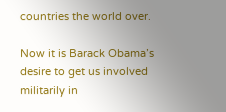countries the world over.

Now it is Barack Obama’s desire to get us involved militarily in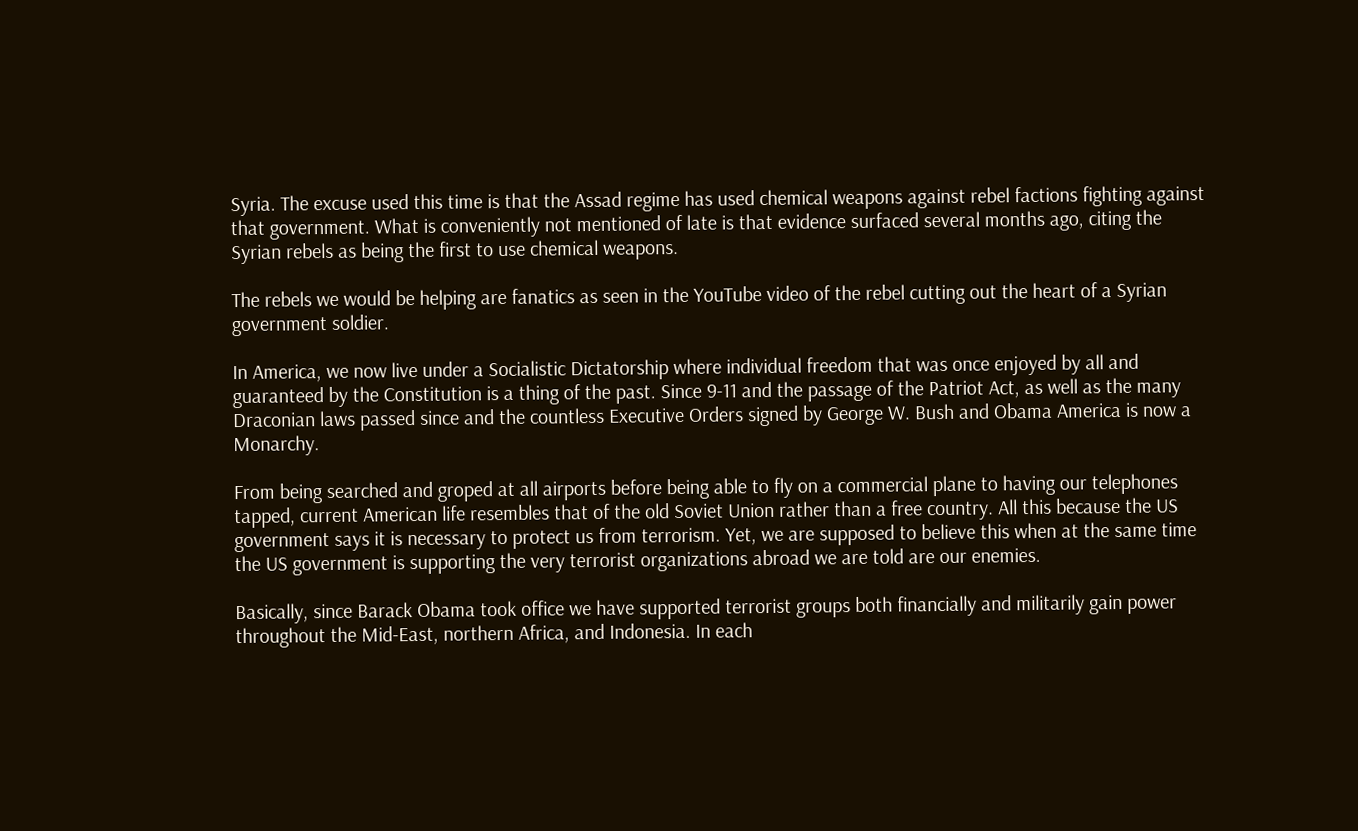Syria. The excuse used this time is that the Assad regime has used chemical weapons against rebel factions fighting against that government. What is conveniently not mentioned of late is that evidence surfaced several months ago, citing the Syrian rebels as being the first to use chemical weapons.

The rebels we would be helping are fanatics as seen in the YouTube video of the rebel cutting out the heart of a Syrian government soldier.

In America, we now live under a Socialistic Dictatorship where individual freedom that was once enjoyed by all and guaranteed by the Constitution is a thing of the past. Since 9-11 and the passage of the Patriot Act, as well as the many Draconian laws passed since and the countless Executive Orders signed by George W. Bush and Obama America is now a Monarchy.

From being searched and groped at all airports before being able to fly on a commercial plane to having our telephones tapped, current American life resembles that of the old Soviet Union rather than a free country. All this because the US government says it is necessary to protect us from terrorism. Yet, we are supposed to believe this when at the same time the US government is supporting the very terrorist organizations abroad we are told are our enemies.

Basically, since Barack Obama took office we have supported terrorist groups both financially and militarily gain power throughout the Mid-East, northern Africa, and Indonesia. In each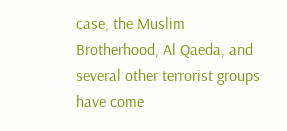case, the Muslim Brotherhood, Al Qaeda, and several other terrorist groups have come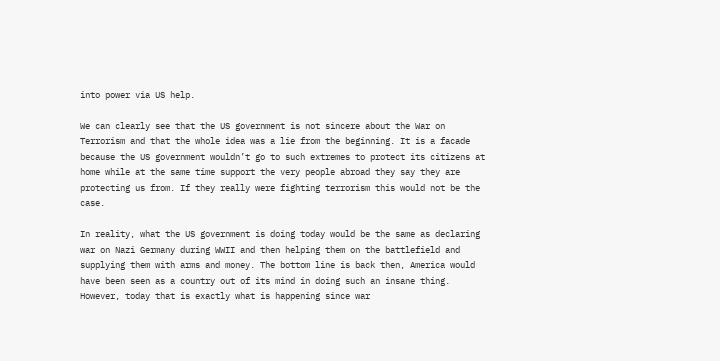into power via US help.

We can clearly see that the US government is not sincere about the War on Terrorism and that the whole idea was a lie from the beginning. It is a facade because the US government wouldn’t go to such extremes to protect its citizens at home while at the same time support the very people abroad they say they are protecting us from. If they really were fighting terrorism this would not be the case.

In reality, what the US government is doing today would be the same as declaring war on Nazi Germany during WWII and then helping them on the battlefield and supplying them with arms and money. The bottom line is back then, America would have been seen as a country out of its mind in doing such an insane thing. However, today that is exactly what is happening since war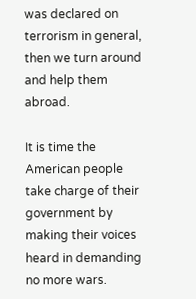was declared on terrorism in general, then we turn around and help them abroad.

It is time the American people take charge of their government by making their voices heard in demanding no more wars.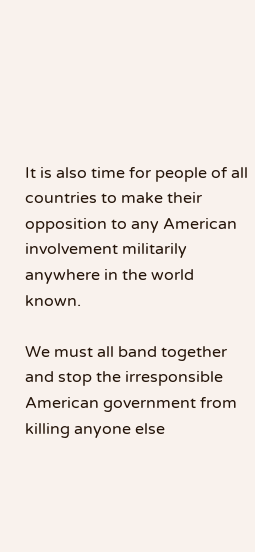It is also time for people of all countries to make their opposition to any American involvement militarily anywhere in the world known.

We must all band together and stop the irresponsible American government from killing anyone else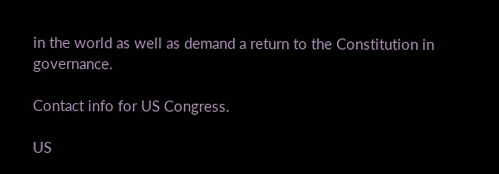in the world as well as demand a return to the Constitution in governance.

Contact info for US Congress.

US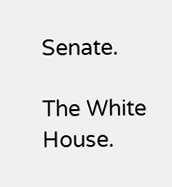Senate.

The White House.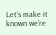Let’s make it known we’re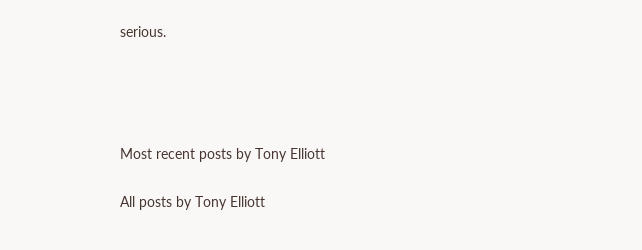serious.




Most recent posts by Tony Elliott

All posts by Tony Elliott